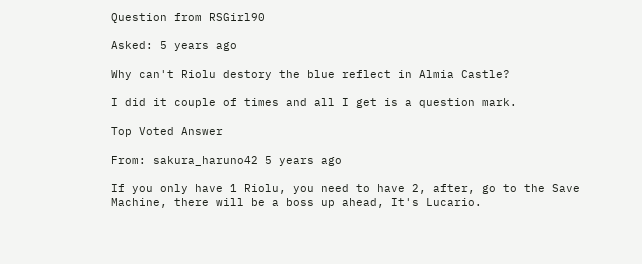Question from RSGirl90

Asked: 5 years ago

Why can't Riolu destory the blue reflect in Almia Castle?

I did it couple of times and all I get is a question mark.

Top Voted Answer

From: sakura_haruno42 5 years ago

If you only have 1 Riolu, you need to have 2, after, go to the Save Machine, there will be a boss up ahead, It's Lucario.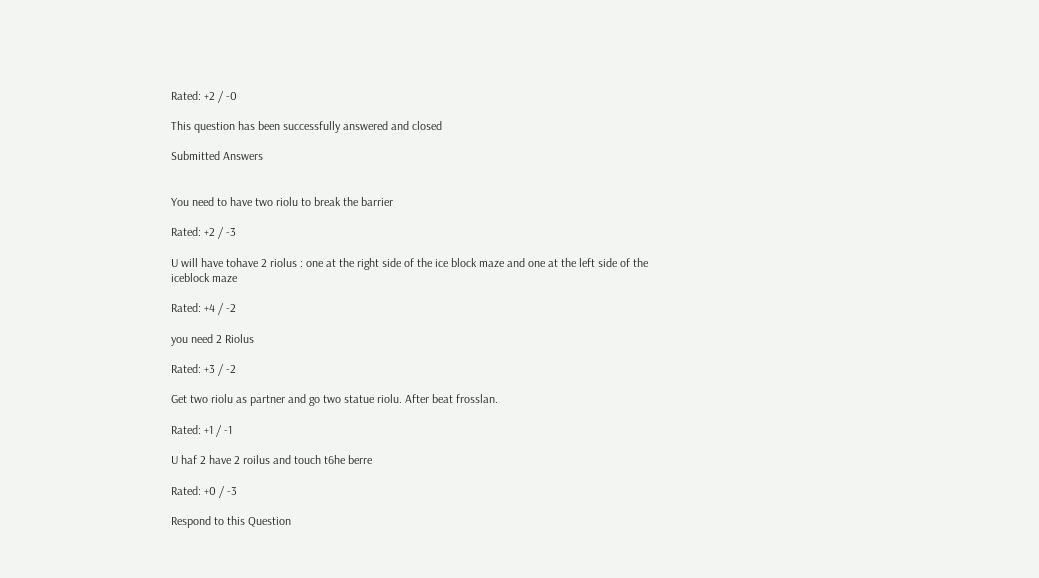Rated: +2 / -0

This question has been successfully answered and closed

Submitted Answers


You need to have two riolu to break the barrier

Rated: +2 / -3

U will have tohave 2 riolus : one at the right side of the ice block maze and one at the left side of the iceblock maze

Rated: +4 / -2

you need 2 Riolus

Rated: +3 / -2

Get two riolu as partner and go two statue riolu. After beat frosslan.

Rated: +1 / -1

U haf 2 have 2 roilus and touch t6he berre

Rated: +0 / -3

Respond to this Question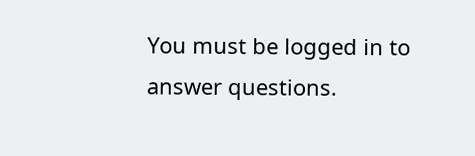You must be logged in to answer questions.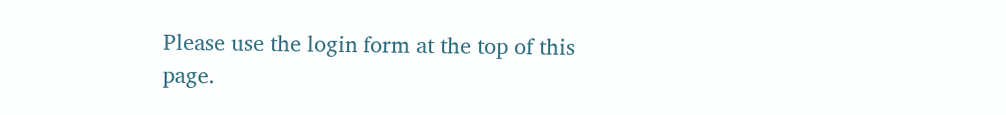Please use the login form at the top of this page.